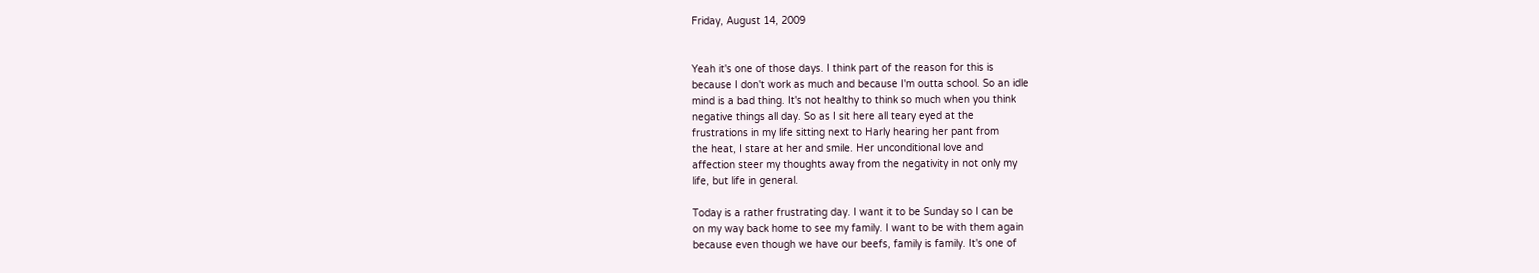Friday, August 14, 2009


Yeah it's one of those days. I think part of the reason for this is
because I don't work as much and because I'm outta school. So an idle
mind is a bad thing. It's not healthy to think so much when you think
negative things all day. So as I sit here all teary eyed at the
frustrations in my life sitting next to Harly hearing her pant from
the heat, I stare at her and smile. Her unconditional love and
affection steer my thoughts away from the negativity in not only my
life, but life in general.

Today is a rather frustrating day. I want it to be Sunday so I can be
on my way back home to see my family. I want to be with them again
because even though we have our beefs, family is family. It's one of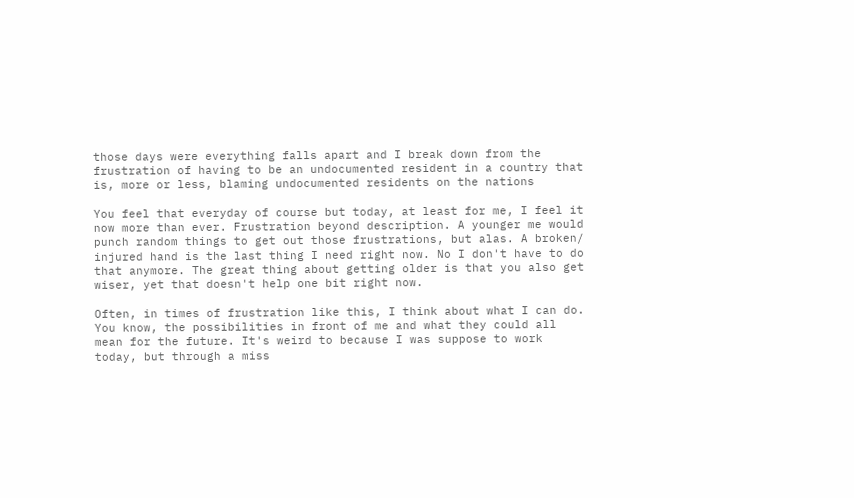those days were everything falls apart and I break down from the
frustration of having to be an undocumented resident in a country that
is, more or less, blaming undocumented residents on the nations

You feel that everyday of course but today, at least for me, I feel it
now more than ever. Frustration beyond description. A younger me would
punch random things to get out those frustrations, but alas. A broken/
injured hand is the last thing I need right now. No I don't have to do
that anymore. The great thing about getting older is that you also get
wiser, yet that doesn't help one bit right now.

Often, in times of frustration like this, I think about what I can do.
You know, the possibilities in front of me and what they could all
mean for the future. It's weird to because I was suppose to work
today, but through a miss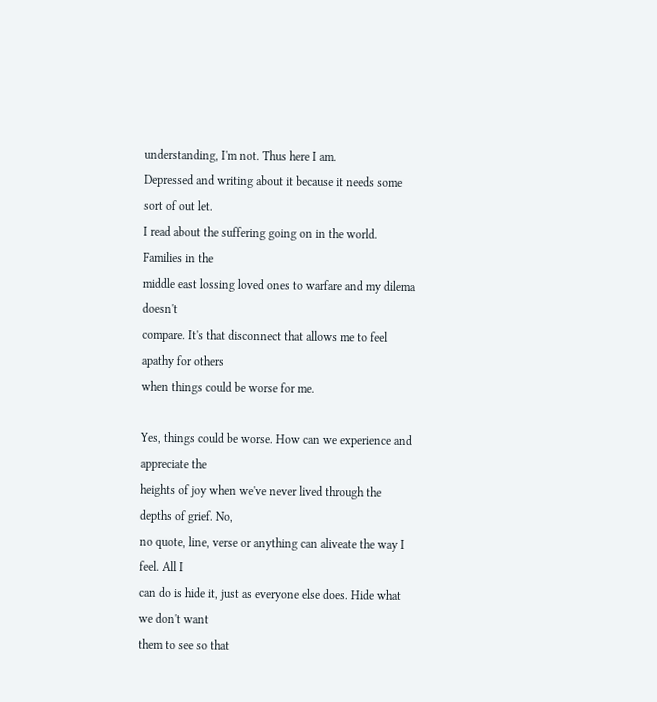understanding, I'm not. Thus here I am.
Depressed and writing about it because it needs some sort of out let.
I read about the suffering going on in the world. Families in the
middle east lossing loved ones to warfare and my dilema doesn't
compare. It's that disconnect that allows me to feel apathy for others
when things could be worse for me.

Yes, things could be worse. How can we experience and appreciate the
heights of joy when we've never lived through the depths of grief. No,
no quote, line, verse or anything can aliveate the way I feel. All I
can do is hide it, just as everyone else does. Hide what we don't want
them to see so that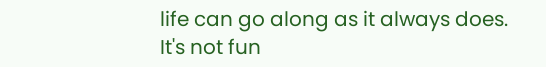life can go along as it always does. It's not fun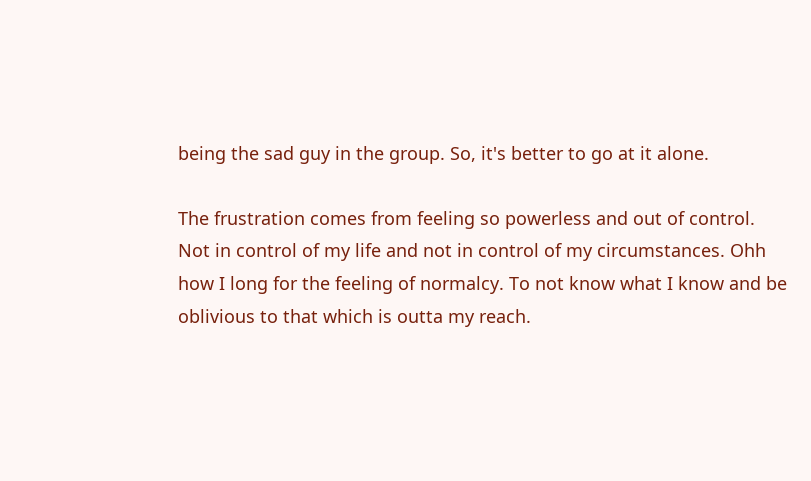being the sad guy in the group. So, it's better to go at it alone.

The frustration comes from feeling so powerless and out of control.
Not in control of my life and not in control of my circumstances. Ohh
how I long for the feeling of normalcy. To not know what I know and be
oblivious to that which is outta my reach.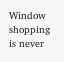Window shopping is never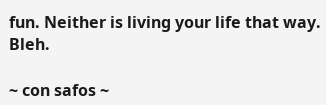fun. Neither is living your life that way. Bleh.

~ con safos ~